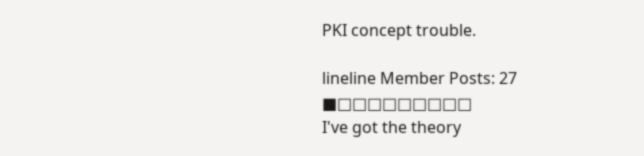PKI concept trouble.

lineline Member Posts: 27 ■□□□□□□□□□
I've got the theory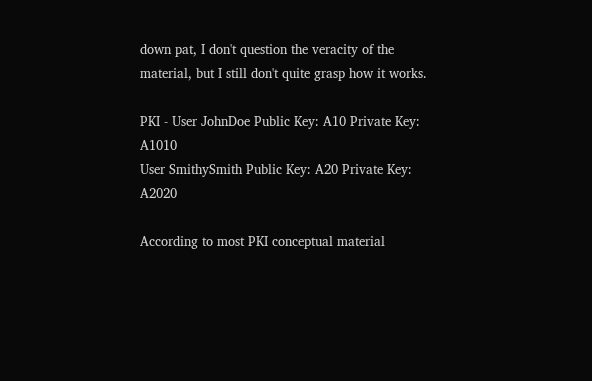down pat, I don't question the veracity of the material, but I still don't quite grasp how it works.

PKI - User JohnDoe Public Key: A10 Private Key: A1010
User SmithySmith Public Key: A20 Private Key: A2020

According to most PKI conceptual material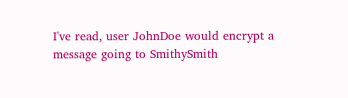I've read, user JohnDoe would encrypt a message going to SmithySmith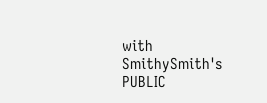with SmithySmith's PUBLIC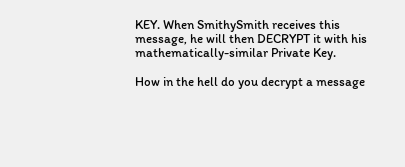KEY. When SmithySmith receives this message, he will then DECRYPT it with his mathematically-similar Private Key.

How in the hell do you decrypt a message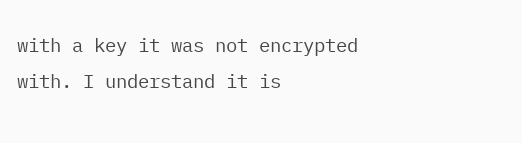with a key it was not encrypted with. I understand it is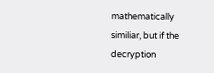mathematically similiar, but if the decryption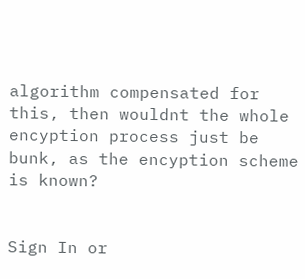algorithm compensated for this, then wouldnt the whole encyption process just be bunk, as the encyption scheme is known?


Sign In or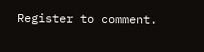Register to comment.